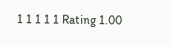1 1 1 1 1 Rating 1.00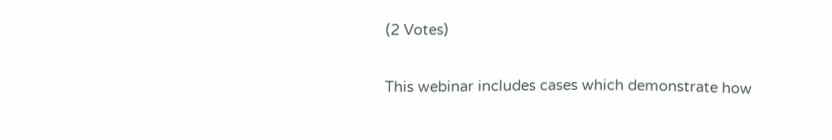(2 Votes)

This webinar includes cases which demonstrate how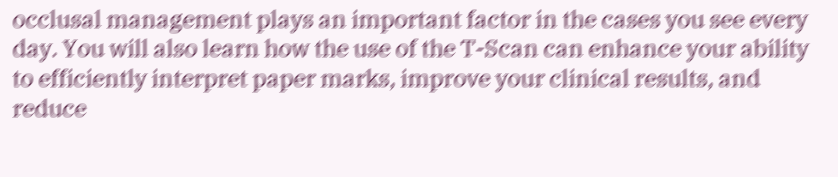occlusal management plays an important factor in the cases you see every day. You will also learn how the use of the T-Scan can enhance your ability to efficiently interpret paper marks, improve your clinical results, and reduce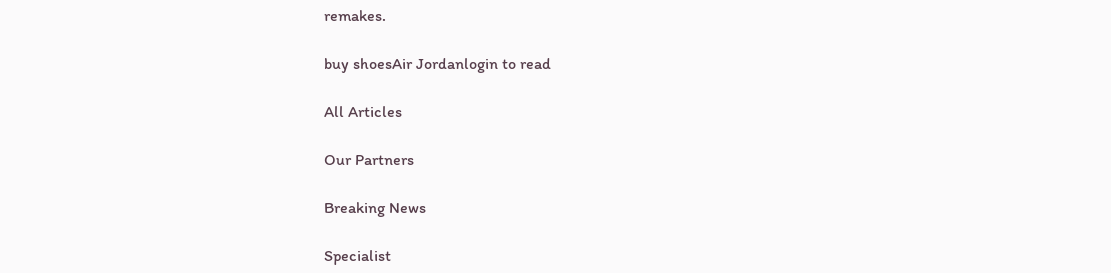remakes.

buy shoesAir Jordanlogin to read

All Articles

Our Partners

Breaking News

Specialist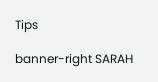Tips

banner-right SARAH